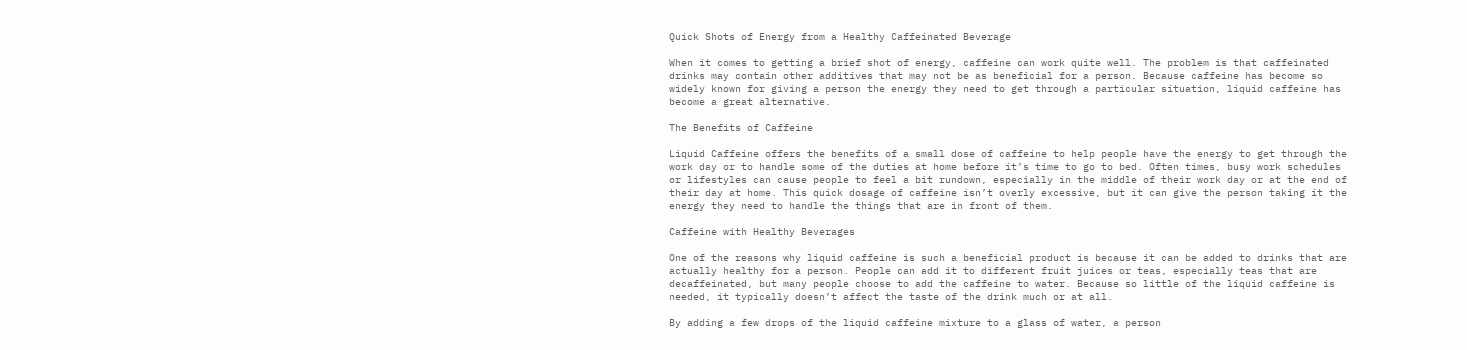Quick Shots of Energy from a Healthy Caffeinated Beverage

When it comes to getting a brief shot of energy, caffeine can work quite well. The problem is that caffeinated drinks may contain other additives that may not be as beneficial for a person. Because caffeine has become so widely known for giving a person the energy they need to get through a particular situation, liquid caffeine has become a great alternative.

The Benefits of Caffeine

Liquid Caffeine offers the benefits of a small dose of caffeine to help people have the energy to get through the work day or to handle some of the duties at home before it’s time to go to bed. Often times, busy work schedules or lifestyles can cause people to feel a bit rundown, especially in the middle of their work day or at the end of their day at home. This quick dosage of caffeine isn’t overly excessive, but it can give the person taking it the energy they need to handle the things that are in front of them.

Caffeine with Healthy Beverages

One of the reasons why liquid caffeine is such a beneficial product is because it can be added to drinks that are actually healthy for a person. People can add it to different fruit juices or teas, especially teas that are decaffeinated, but many people choose to add the caffeine to water. Because so little of the liquid caffeine is needed, it typically doesn’t affect the taste of the drink much or at all.

By adding a few drops of the liquid caffeine mixture to a glass of water, a person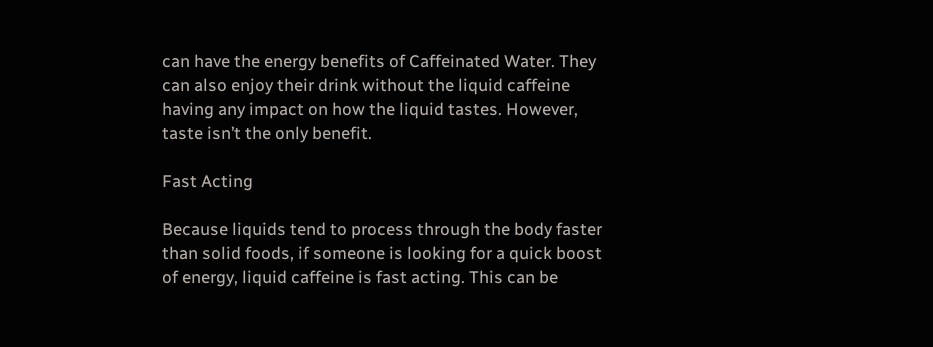can have the energy benefits of Caffeinated Water. They can also enjoy their drink without the liquid caffeine having any impact on how the liquid tastes. However, taste isn’t the only benefit.

Fast Acting

Because liquids tend to process through the body faster than solid foods, if someone is looking for a quick boost of energy, liquid caffeine is fast acting. This can be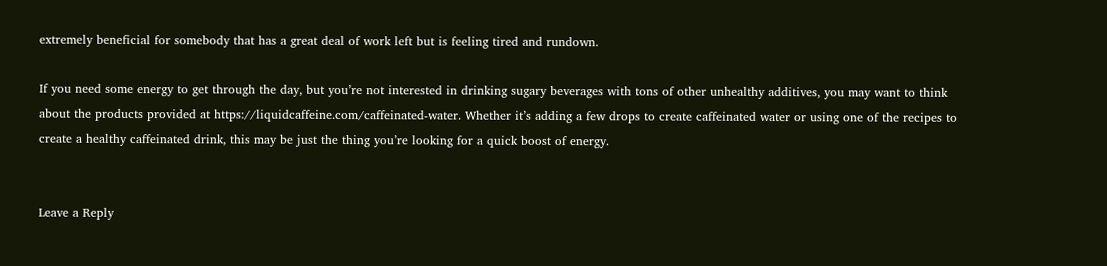extremely beneficial for somebody that has a great deal of work left but is feeling tired and rundown.

If you need some energy to get through the day, but you’re not interested in drinking sugary beverages with tons of other unhealthy additives, you may want to think about the products provided at https://liquidcaffeine.com/caffeinated-water. Whether it’s adding a few drops to create caffeinated water or using one of the recipes to create a healthy caffeinated drink, this may be just the thing you’re looking for a quick boost of energy.


Leave a Reply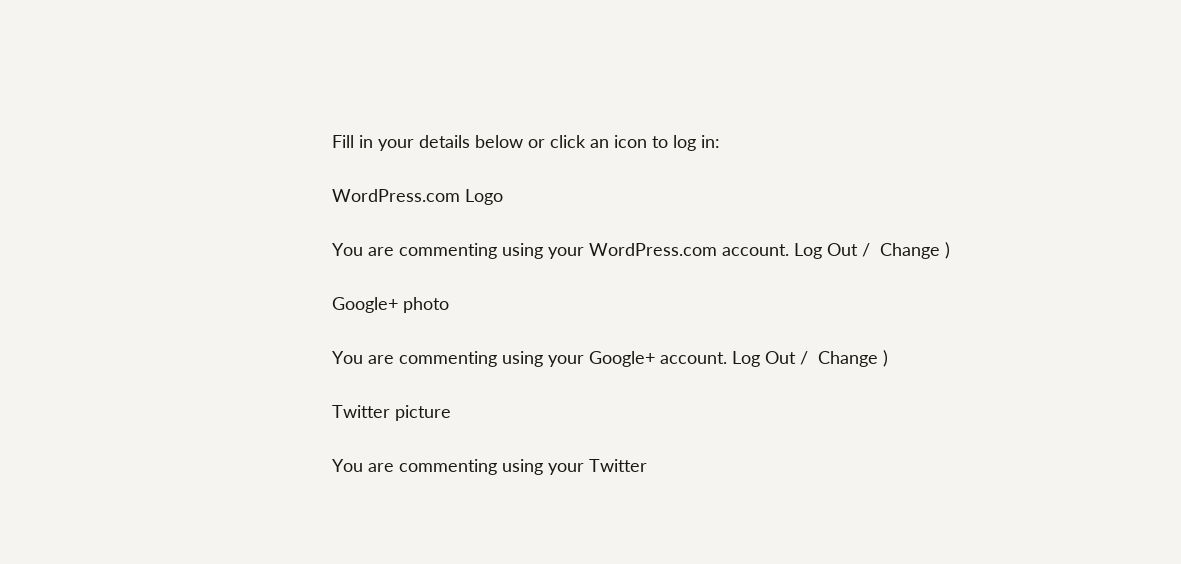Fill in your details below or click an icon to log in:

WordPress.com Logo

You are commenting using your WordPress.com account. Log Out /  Change )

Google+ photo

You are commenting using your Google+ account. Log Out /  Change )

Twitter picture

You are commenting using your Twitter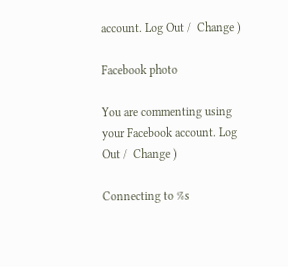account. Log Out /  Change )

Facebook photo

You are commenting using your Facebook account. Log Out /  Change )

Connecting to %s